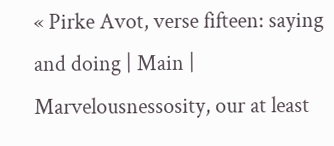« Pirke Avot, verse fifteen: saying and doing | Main | Marvelousnessosity, our at least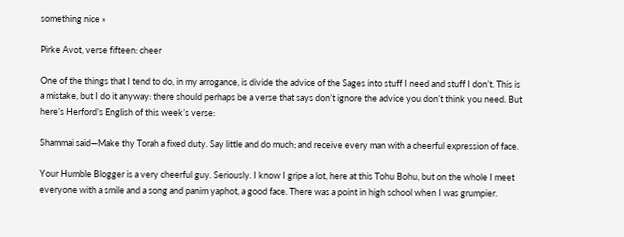something nice »

Pirke Avot, verse fifteen: cheer

One of the things that I tend to do, in my arrogance, is divide the advice of the Sages into stuff I need and stuff I don’t. This is a mistake, but I do it anyway: there should perhaps be a verse that says don’t ignore the advice you don’t think you need. But here’s Herford’s English of this week’s verse:

Shammai said—Make thy Torah a fixed duty. Say little and do much; and receive every man with a cheerful expression of face.

Your Humble Blogger is a very cheerful guy. Seriously. I know I gripe a lot, here at this Tohu Bohu, but on the whole I meet everyone with a smile and a song and panim yaphot, a good face. There was a point in high school when I was grumpier.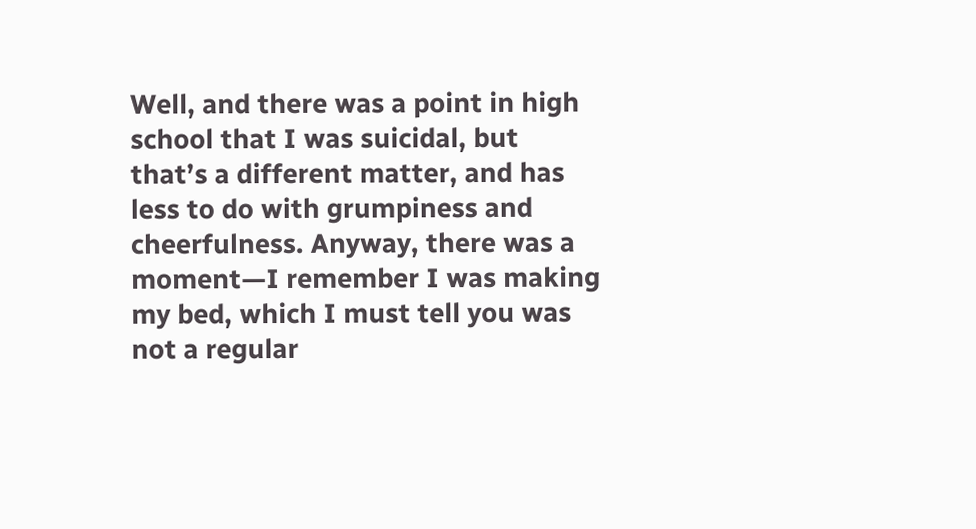Well, and there was a point in high school that I was suicidal, but that’s a different matter, and has less to do with grumpiness and cheerfulness. Anyway, there was a moment—I remember I was making my bed, which I must tell you was not a regular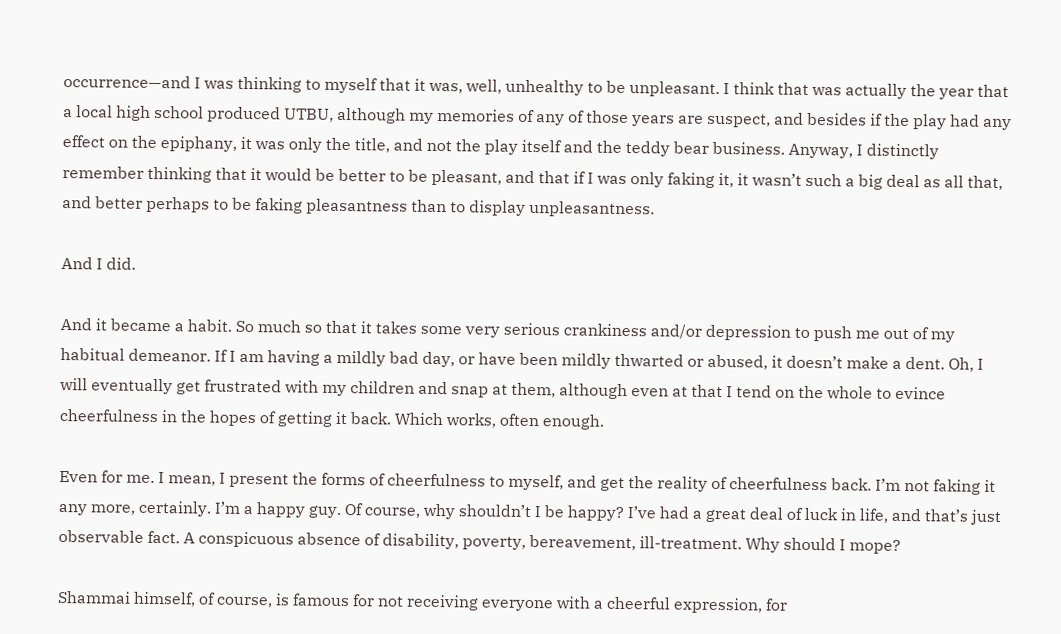occurrence—and I was thinking to myself that it was, well, unhealthy to be unpleasant. I think that was actually the year that a local high school produced UTBU, although my memories of any of those years are suspect, and besides if the play had any effect on the epiphany, it was only the title, and not the play itself and the teddy bear business. Anyway, I distinctly remember thinking that it would be better to be pleasant, and that if I was only faking it, it wasn’t such a big deal as all that, and better perhaps to be faking pleasantness than to display unpleasantness.

And I did.

And it became a habit. So much so that it takes some very serious crankiness and/or depression to push me out of my habitual demeanor. If I am having a mildly bad day, or have been mildly thwarted or abused, it doesn’t make a dent. Oh, I will eventually get frustrated with my children and snap at them, although even at that I tend on the whole to evince cheerfulness in the hopes of getting it back. Which works, often enough.

Even for me. I mean, I present the forms of cheerfulness to myself, and get the reality of cheerfulness back. I’m not faking it any more, certainly. I’m a happy guy. Of course, why shouldn’t I be happy? I’ve had a great deal of luck in life, and that’s just observable fact. A conspicuous absence of disability, poverty, bereavement, ill-treatment. Why should I mope?

Shammai himself, of course, is famous for not receiving everyone with a cheerful expression, for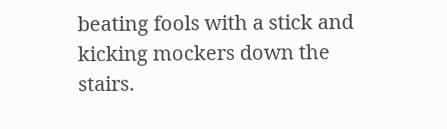beating fools with a stick and kicking mockers down the stairs.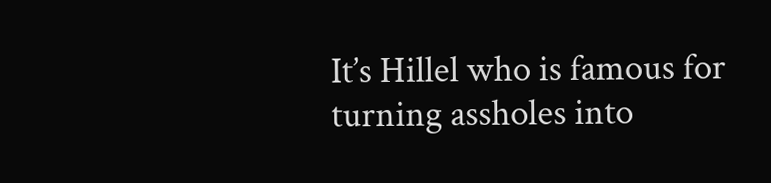It’s Hillel who is famous for turning assholes into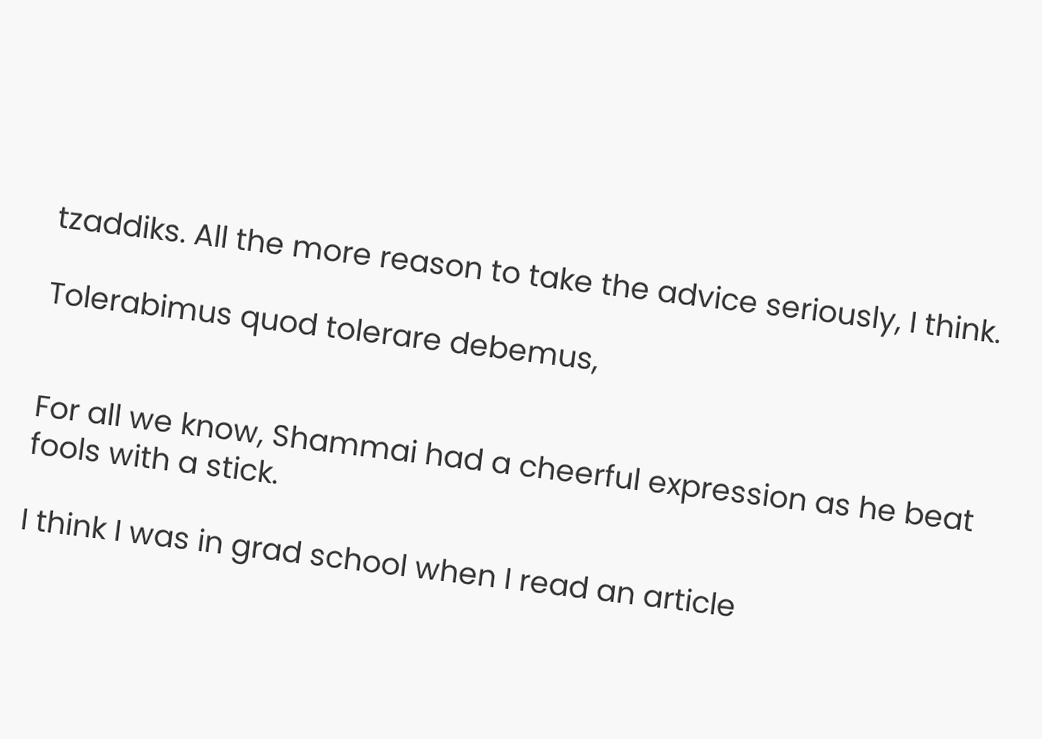tzaddiks. All the more reason to take the advice seriously, I think.

Tolerabimus quod tolerare debemus,


For all we know, Shammai had a cheerful expression as he beat fools with a stick.

I think I was in grad school when I read an article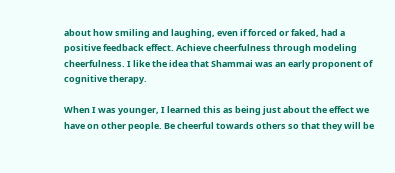about how smiling and laughing, even if forced or faked, had a positive feedback effect. Achieve cheerfulness through modeling cheerfulness. I like the idea that Shammai was an early proponent of cognitive therapy.

When I was younger, I learned this as being just about the effect we have on other people. Be cheerful towards others so that they will be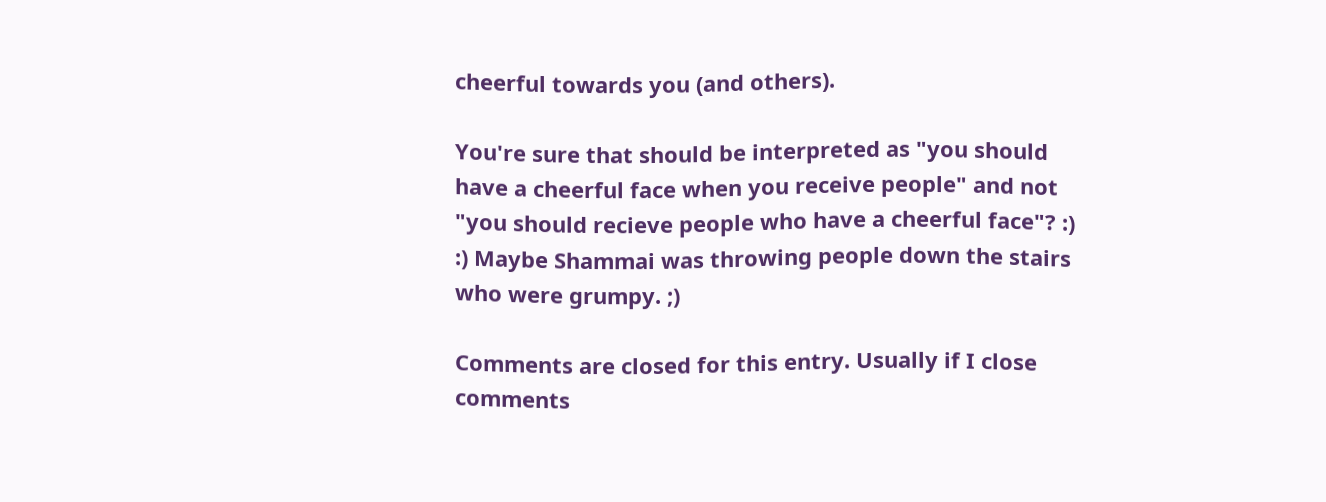cheerful towards you (and others).

You're sure that should be interpreted as "you should have a cheerful face when you receive people" and not "you should recieve people who have a cheerful face"? :) :) Maybe Shammai was throwing people down the stairs who were grumpy. ;)

Comments are closed for this entry. Usually if I close comments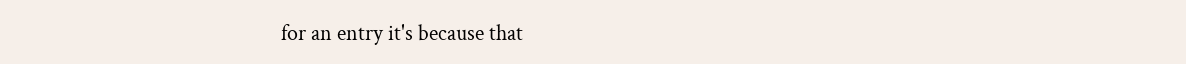for an entry it's because that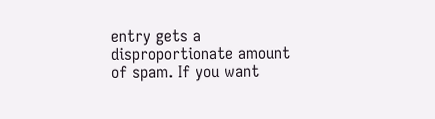entry gets a disproportionate amount of spam. If you want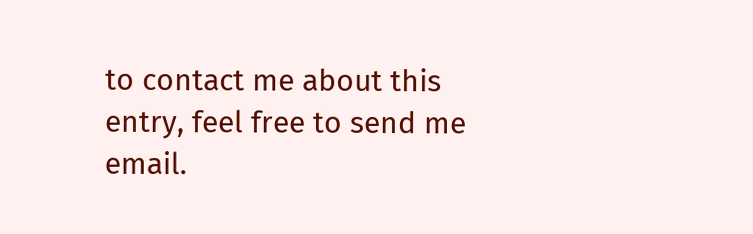to contact me about this entry, feel free to send me email.